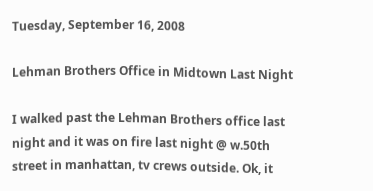Tuesday, September 16, 2008

Lehman Brothers Office in Midtown Last Night

I walked past the Lehman Brothers office last night and it was on fire last night @ w.50th street in manhattan, tv crews outside. Ok, it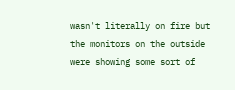wasn't literally on fire but the monitors on the outside were showing some sort of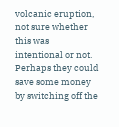volcanic eruption, not sure whether this was intentional or not. Perhaps they could save some money by switching off the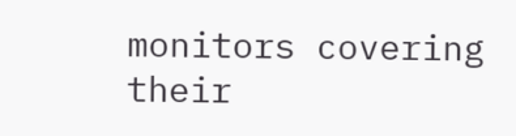monitors covering their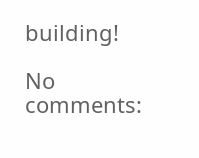building!

No comments: